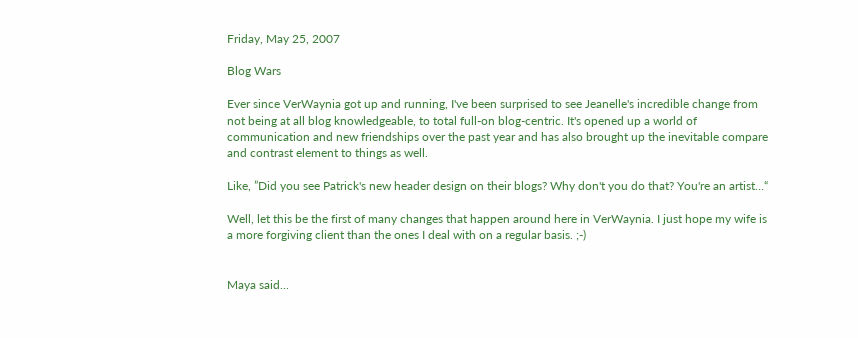Friday, May 25, 2007

Blog Wars

Ever since VerWaynia got up and running, I've been surprised to see Jeanelle's incredible change from not being at all blog knowledgeable, to total full-on blog-centric. It's opened up a world of communication and new friendships over the past year and has also brought up the inevitable compare and contrast element to things as well.

Like, ”Did you see Patrick's new header design on their blogs? Why don't you do that? You're an artist…“

Well, let this be the first of many changes that happen around here in VerWaynia. I just hope my wife is a more forgiving client than the ones I deal with on a regular basis. ;-)


Maya said...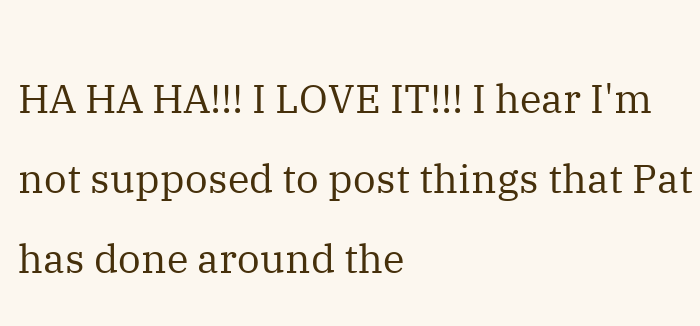HA HA HA!!! I LOVE IT!!! I hear I'm not supposed to post things that Pat has done around the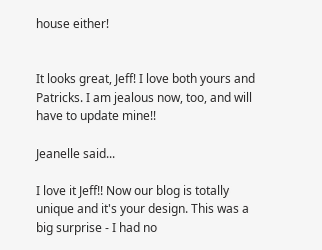house either!


It looks great, Jeff! I love both yours and Patricks. I am jealous now, too, and will have to update mine!!

Jeanelle said...

I love it Jeff!! Now our blog is totally unique and it's your design. This was a big surprise - I had no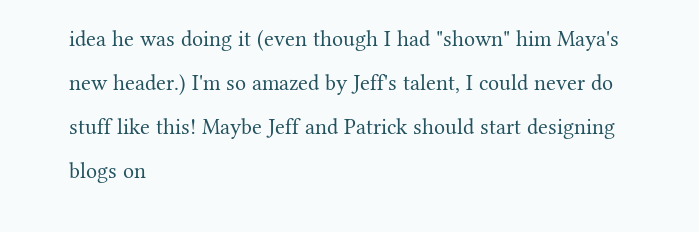idea he was doing it (even though I had "shown" him Maya's new header.) I'm so amazed by Jeff's talent, I could never do stuff like this! Maybe Jeff and Patrick should start designing blogs on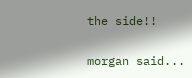the side!!

morgan said...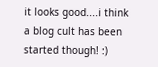it looks good....i think a blog cult has been started though! :)